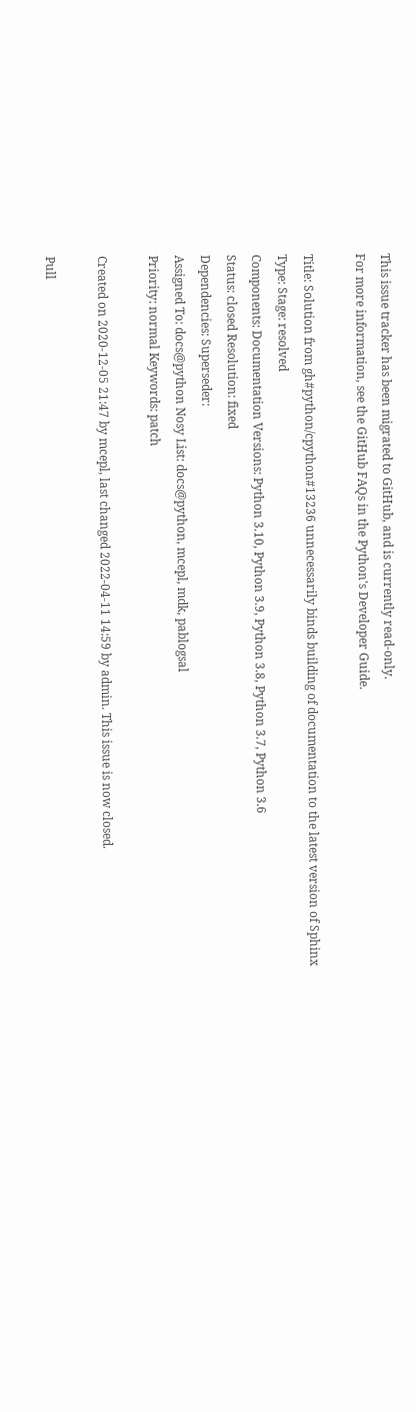This issue tracker has been migrated to GitHub, and is currently read-only.
For more information, see the GitHub FAQs in the Python's Developer Guide.

Title: Solution from gh#python/cpython#13236 unnecessarily binds building of documentation to the latest version of Sphinx
Type: Stage: resolved
Components: Documentation Versions: Python 3.10, Python 3.9, Python 3.8, Python 3.7, Python 3.6
Status: closed Resolution: fixed
Dependencies: Superseder:
Assigned To: docs@python Nosy List: docs@python, mcepl, mdk, pablogsal
Priority: normal Keywords: patch

Created on 2020-12-05 21:47 by mcepl, last changed 2022-04-11 14:59 by admin. This issue is now closed.

Pull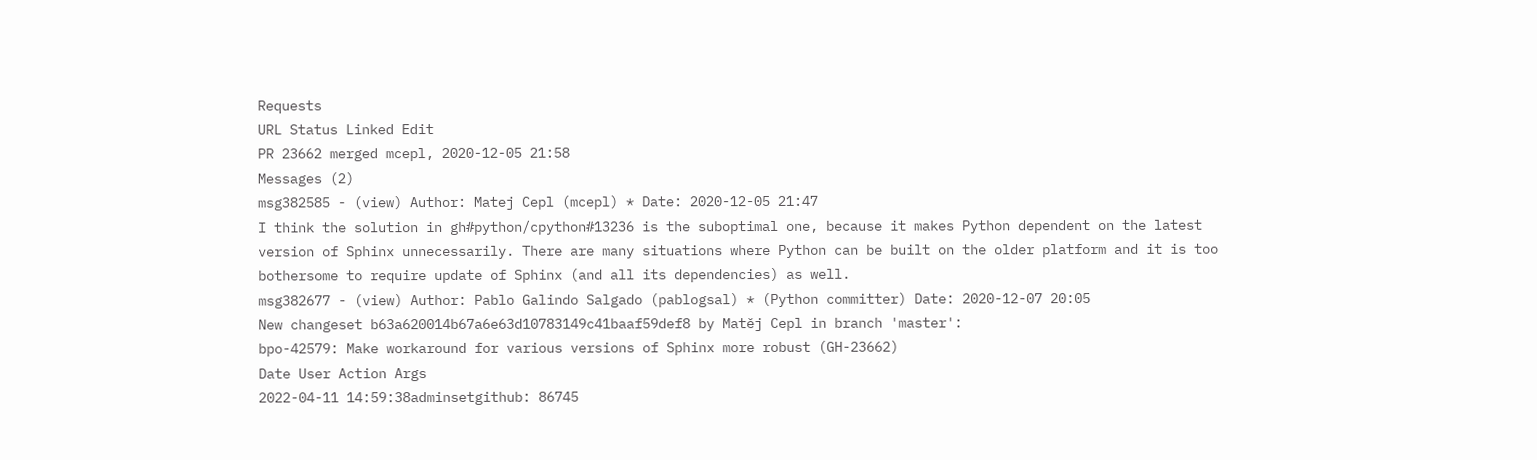Requests
URL Status Linked Edit
PR 23662 merged mcepl, 2020-12-05 21:58
Messages (2)
msg382585 - (view) Author: Matej Cepl (mcepl) * Date: 2020-12-05 21:47
I think the solution in gh#python/cpython#13236 is the suboptimal one, because it makes Python dependent on the latest version of Sphinx unnecessarily. There are many situations where Python can be built on the older platform and it is too bothersome to require update of Sphinx (and all its dependencies) as well.
msg382677 - (view) Author: Pablo Galindo Salgado (pablogsal) * (Python committer) Date: 2020-12-07 20:05
New changeset b63a620014b67a6e63d10783149c41baaf59def8 by Matěj Cepl in branch 'master':
bpo-42579: Make workaround for various versions of Sphinx more robust (GH-23662)
Date User Action Args
2022-04-11 14:59:38adminsetgithub: 86745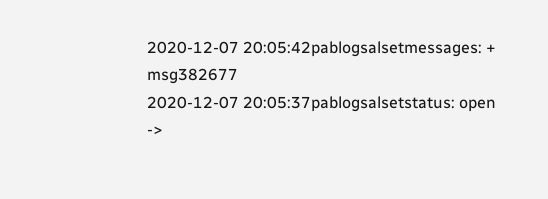2020-12-07 20:05:42pablogsalsetmessages: + msg382677
2020-12-07 20:05:37pablogsalsetstatus: open ->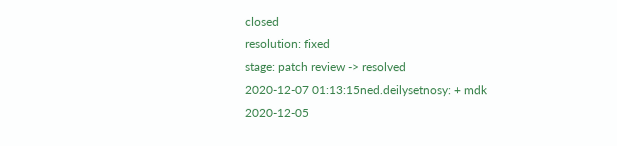closed
resolution: fixed
stage: patch review -> resolved
2020-12-07 01:13:15ned.deilysetnosy: + mdk
2020-12-05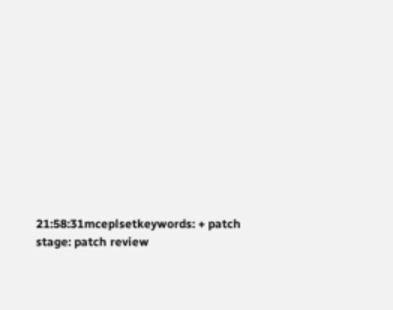21:58:31mceplsetkeywords: + patch
stage: patch review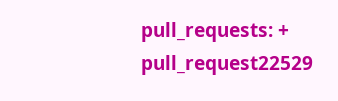pull_requests: + pull_request22529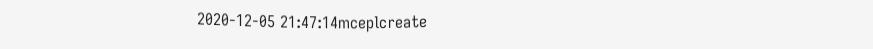2020-12-05 21:47:14mceplcreate